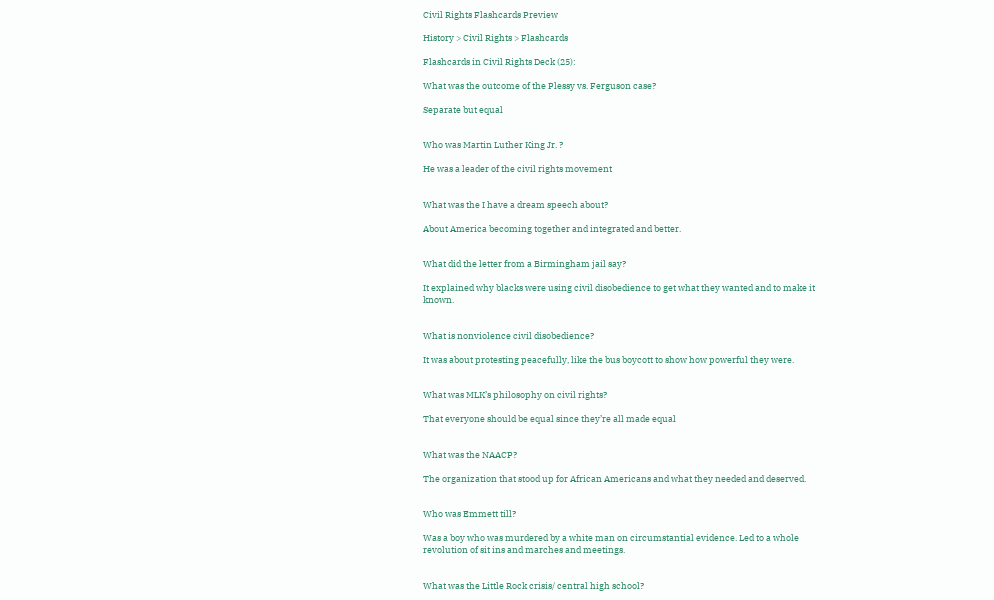Civil Rights Flashcards Preview

History > Civil Rights > Flashcards

Flashcards in Civil Rights Deck (25):

What was the outcome of the Plessy vs. Ferguson case?

Separate but equal


Who was Martin Luther King Jr. ?

He was a leader of the civil rights movement


What was the I have a dream speech about?

About America becoming together and integrated and better.


What did the letter from a Birmingham jail say?

It explained why blacks were using civil disobedience to get what they wanted and to make it known.


What is nonviolence civil disobedience?

It was about protesting peacefully, like the bus boycott to show how powerful they were.


What was MLK’s philosophy on civil rights?

That everyone should be equal since they’re all made equal


What was the NAACP?

The organization that stood up for African Americans and what they needed and deserved.


Who was Emmett till?

Was a boy who was murdered by a white man on circumstantial evidence. Led to a whole revolution of sit ins and marches and meetings.


What was the Little Rock crisis/ central high school?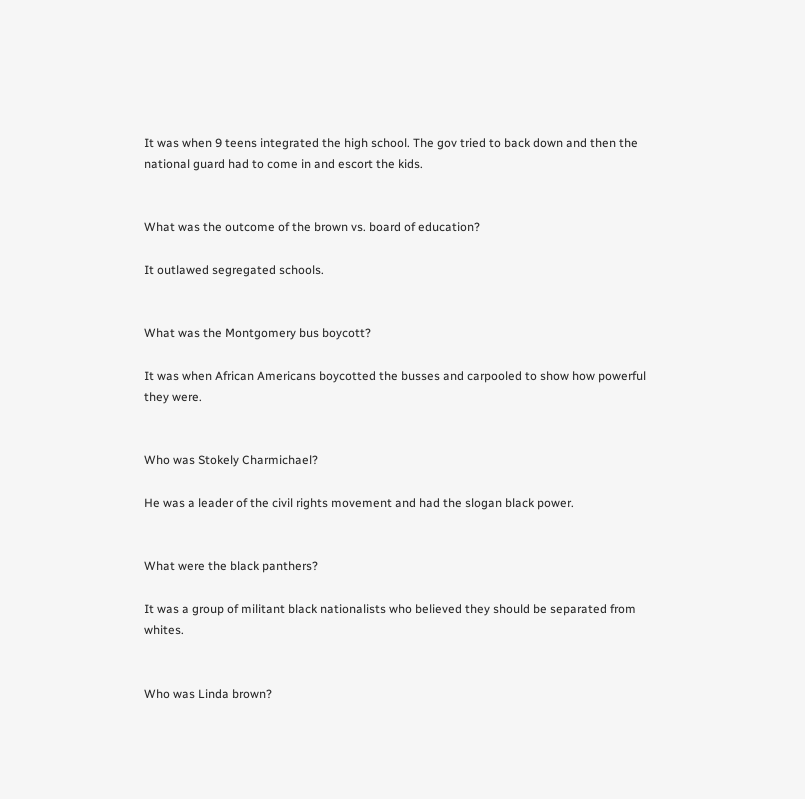It was when 9 teens integrated the high school. The gov tried to back down and then the national guard had to come in and escort the kids.


What was the outcome of the brown vs. board of education?

It outlawed segregated schools.


What was the Montgomery bus boycott?

It was when African Americans boycotted the busses and carpooled to show how powerful they were.


Who was Stokely Charmichael?

He was a leader of the civil rights movement and had the slogan black power.


What were the black panthers?

It was a group of militant black nationalists who believed they should be separated from whites.


Who was Linda brown?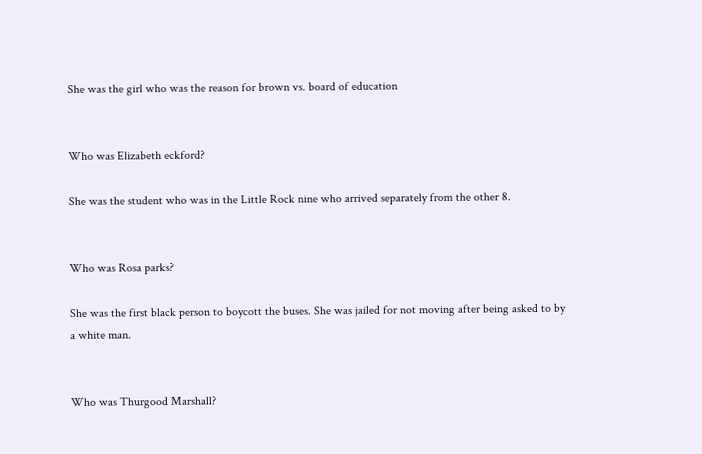She was the girl who was the reason for brown vs. board of education


Who was Elizabeth eckford?

She was the student who was in the Little Rock nine who arrived separately from the other 8.


Who was Rosa parks?

She was the first black person to boycott the buses. She was jailed for not moving after being asked to by a white man.


Who was Thurgood Marshall?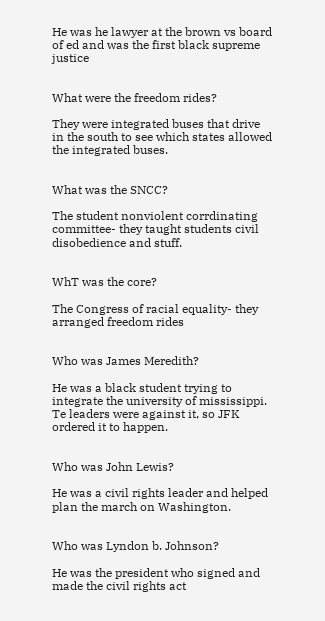He was he lawyer at the brown vs board of ed and was the first black supreme justice


What were the freedom rides?

They were integrated buses that drive in the south to see which states allowed the integrated buses.


What was the SNCC?

The student nonviolent corrdinating committee- they taught students civil disobedience and stuff.


WhT was the core?

The Congress of racial equality- they arranged freedom rides


Who was James Meredith?

He was a black student trying to integrate the university of mississippi. Te leaders were against it, so JFK ordered it to happen.


Who was John Lewis?

He was a civil rights leader and helped plan the march on Washington.


Who was Lyndon b. Johnson?

He was the president who signed and made the civil rights act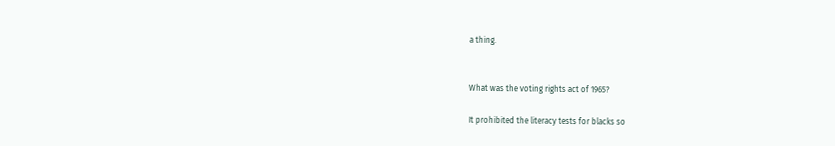a thing.


What was the voting rights act of 1965?

It prohibited the literacy tests for blacks so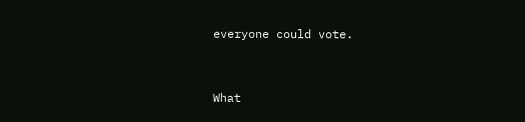everyone could vote.


What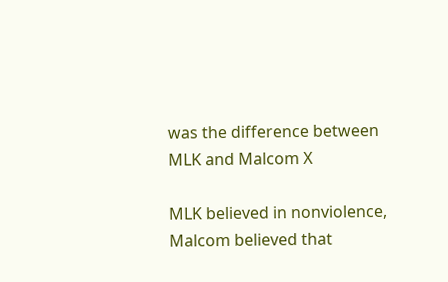was the difference between MLK and Malcom X

MLK believed in nonviolence, Malcom believed that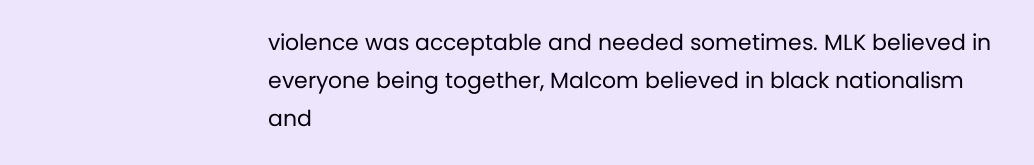violence was acceptable and needed sometimes. MLK believed in everyone being together, Malcom believed in black nationalism and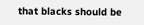that blacks should be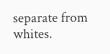separate from whites.